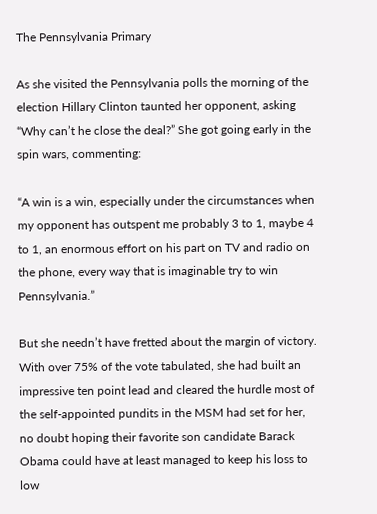The Pennsylvania Primary

As she visited the Pennsylvania polls the morning of the election Hillary Clinton taunted her opponent, asking “Why can’t he close the deal?” She got going early in the spin wars, commenting:

“A win is a win, especially under the circumstances when my opponent has outspent me probably 3 to 1, maybe 4 to 1, an enormous effort on his part on TV and radio on the phone, every way that is imaginable try to win Pennsylvania.”

But she needn’t have fretted about the margin of victory. With over 75% of the vote tabulated, she had built an impressive ten point lead and cleared the hurdle most of the self-appointed pundits in the MSM had set for her, no doubt hoping their favorite son candidate Barack Obama could have at least managed to keep his loss to low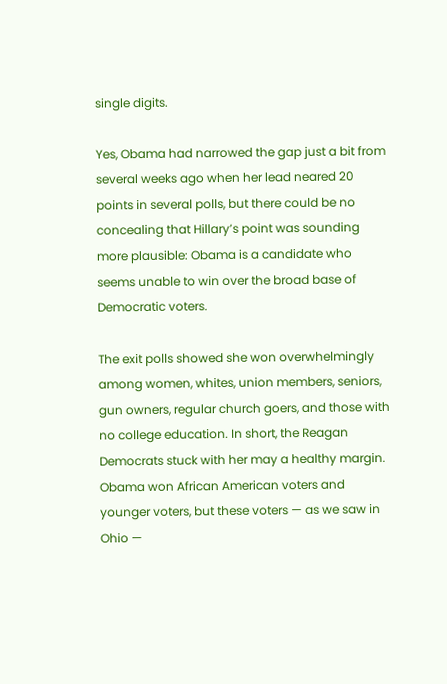single digits.

Yes, Obama had narrowed the gap just a bit from several weeks ago when her lead neared 20 points in several polls, but there could be no concealing that Hillary’s point was sounding more plausible: Obama is a candidate who seems unable to win over the broad base of Democratic voters.

The exit polls showed she won overwhelmingly among women, whites, union members, seniors, gun owners, regular church goers, and those with no college education. In short, the Reagan Democrats stuck with her may a healthy margin. Obama won African American voters and younger voters, but these voters — as we saw in Ohio —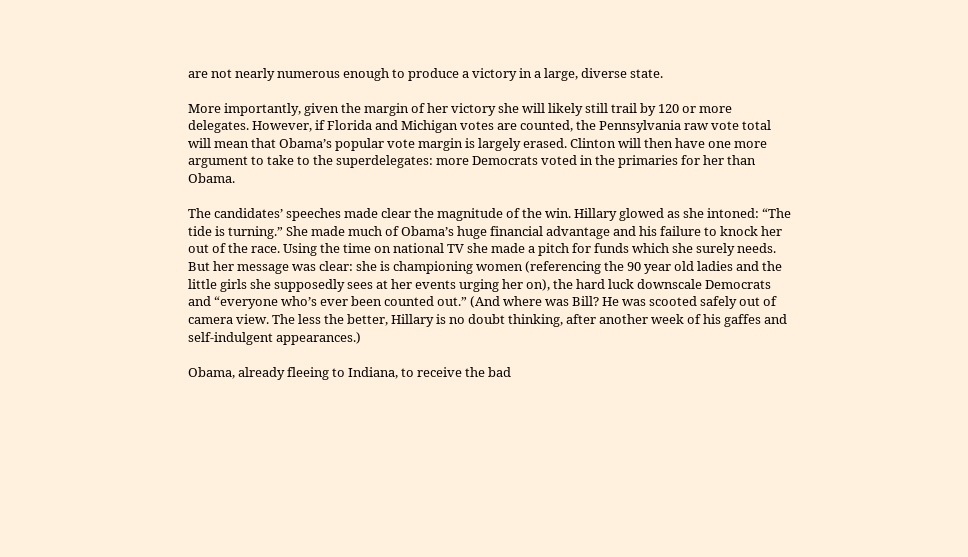are not nearly numerous enough to produce a victory in a large, diverse state.

More importantly, given the margin of her victory she will likely still trail by 120 or more delegates. However, if Florida and Michigan votes are counted, the Pennsylvania raw vote total will mean that Obama’s popular vote margin is largely erased. Clinton will then have one more argument to take to the superdelegates: more Democrats voted in the primaries for her than Obama.

The candidates’ speeches made clear the magnitude of the win. Hillary glowed as she intoned: “The tide is turning.” She made much of Obama’s huge financial advantage and his failure to knock her out of the race. Using the time on national TV she made a pitch for funds which she surely needs. But her message was clear: she is championing women (referencing the 90 year old ladies and the little girls she supposedly sees at her events urging her on), the hard luck downscale Democrats and “everyone who’s ever been counted out.” (And where was Bill? He was scooted safely out of camera view. The less the better, Hillary is no doubt thinking, after another week of his gaffes and self-indulgent appearances.)

Obama, already fleeing to Indiana, to receive the bad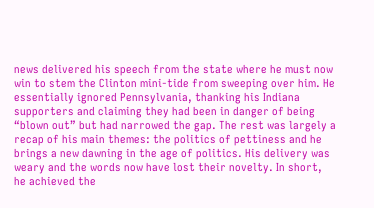news delivered his speech from the state where he must now win to stem the Clinton mini-tide from sweeping over him. He essentially ignored Pennsylvania, thanking his Indiana supporters and claiming they had been in danger of being “blown out” but had narrowed the gap. The rest was largely a recap of his main themes: the politics of pettiness and he brings a new dawning in the age of politics. His delivery was weary and the words now have lost their novelty. In short, he achieved the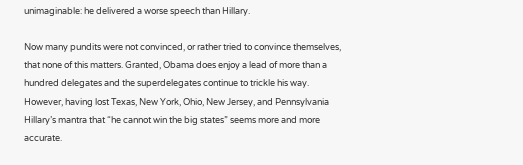unimaginable: he delivered a worse speech than Hillary.

Now many pundits were not convinced, or rather tried to convince themselves, that none of this matters. Granted, Obama does enjoy a lead of more than a hundred delegates and the superdelegates continue to trickle his way. However, having lost Texas, New York, Ohio, New Jersey, and Pennsylvania Hillary’s mantra that “he cannot win the big states” seems more and more accurate.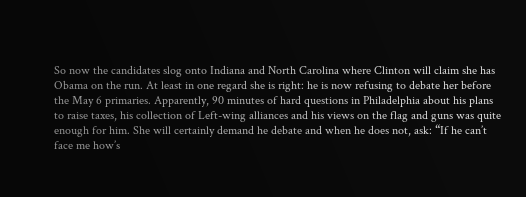So now the candidates slog onto Indiana and North Carolina where Clinton will claim she has Obama on the run. At least in one regard she is right: he is now refusing to debate her before the May 6 primaries. Apparently, 90 minutes of hard questions in Philadelphia about his plans to raise taxes, his collection of Left-wing alliances and his views on the flag and guns was quite enough for him. She will certainly demand he debate and when he does not, ask: “If he can’t face me how’s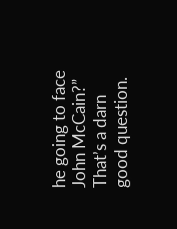he going to face John McCain?” That’s a darn good question.